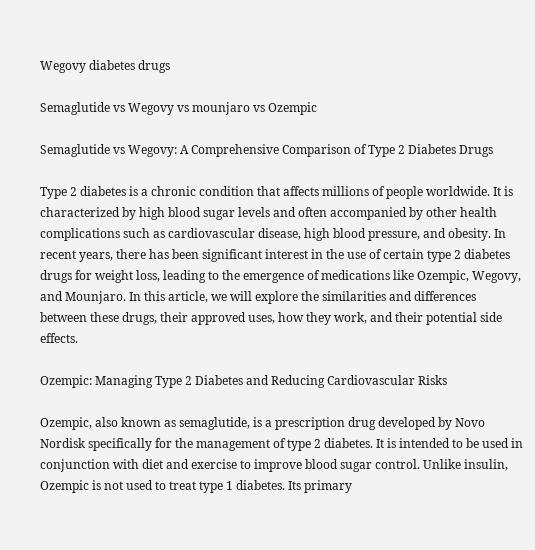Wegovy diabetes drugs

Semaglutide vs Wegovy vs mounjaro vs Ozempic

Semaglutide vs Wegovy: A Comprehensive Comparison of Type 2 Diabetes Drugs

Type 2 diabetes is a chronic condition that affects millions of people worldwide. It is characterized by high blood sugar levels and often accompanied by other health complications such as cardiovascular disease, high blood pressure, and obesity. In recent years, there has been significant interest in the use of certain type 2 diabetes drugs for weight loss, leading to the emergence of medications like Ozempic, Wegovy, and Mounjaro. In this article, we will explore the similarities and differences between these drugs, their approved uses, how they work, and their potential side effects.

Ozempic: Managing Type 2 Diabetes and Reducing Cardiovascular Risks

Ozempic, also known as semaglutide, is a prescription drug developed by Novo Nordisk specifically for the management of type 2 diabetes. It is intended to be used in conjunction with diet and exercise to improve blood sugar control. Unlike insulin, Ozempic is not used to treat type 1 diabetes. Its primary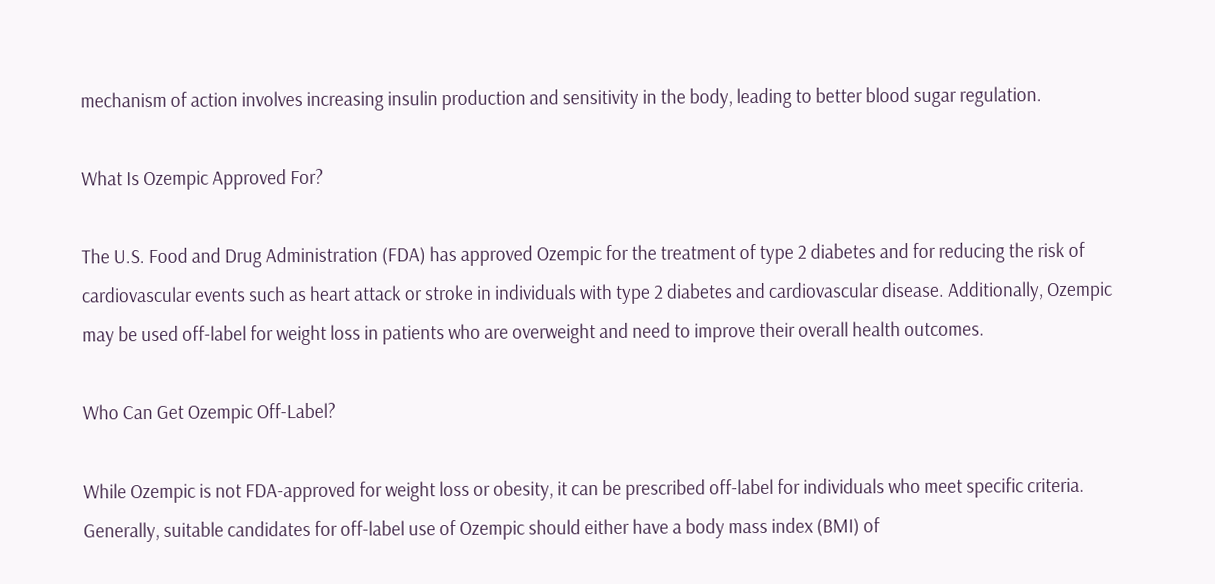mechanism of action involves increasing insulin production and sensitivity in the body, leading to better blood sugar regulation.

What Is Ozempic Approved For?

The U.S. Food and Drug Administration (FDA) has approved Ozempic for the treatment of type 2 diabetes and for reducing the risk of cardiovascular events such as heart attack or stroke in individuals with type 2 diabetes and cardiovascular disease. Additionally, Ozempic may be used off-label for weight loss in patients who are overweight and need to improve their overall health outcomes.

Who Can Get Ozempic Off-Label?

While Ozempic is not FDA-approved for weight loss or obesity, it can be prescribed off-label for individuals who meet specific criteria. Generally, suitable candidates for off-label use of Ozempic should either have a body mass index (BMI) of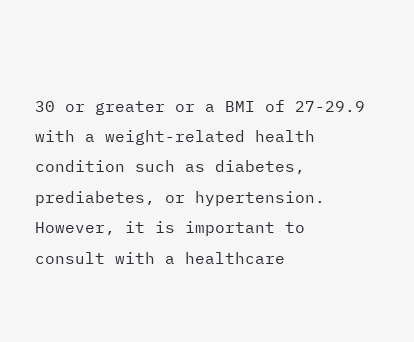30 or greater or a BMI of 27-29.9 with a weight-related health condition such as diabetes, prediabetes, or hypertension. However, it is important to consult with a healthcare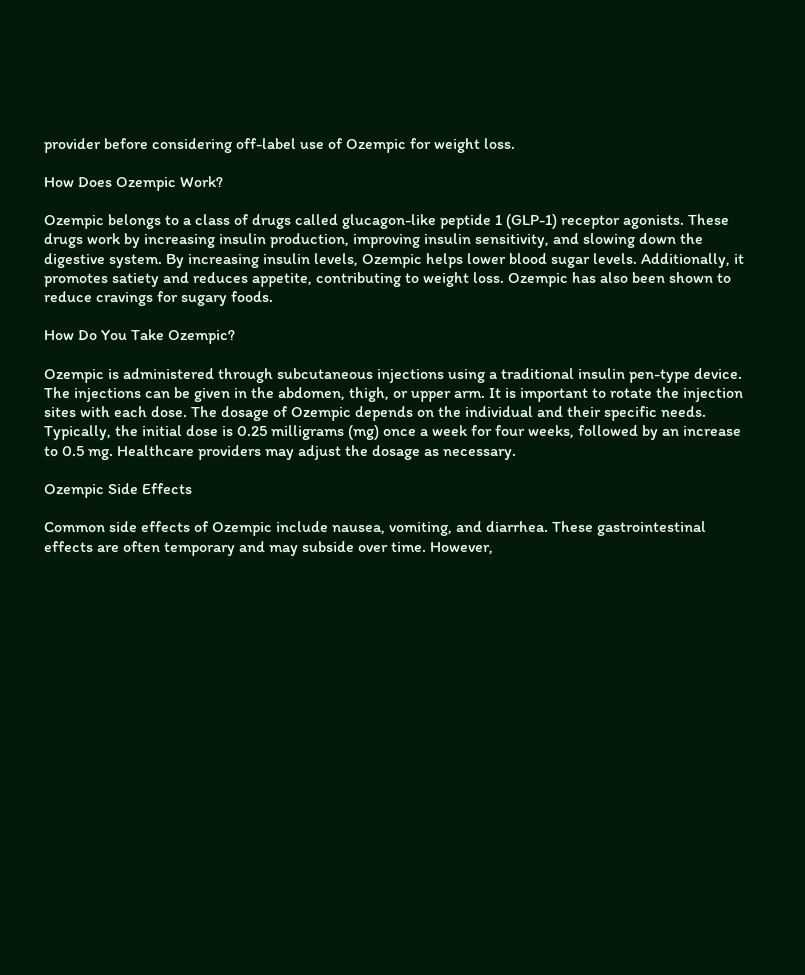provider before considering off-label use of Ozempic for weight loss.

How Does Ozempic Work?

Ozempic belongs to a class of drugs called glucagon-like peptide 1 (GLP-1) receptor agonists. These drugs work by increasing insulin production, improving insulin sensitivity, and slowing down the digestive system. By increasing insulin levels, Ozempic helps lower blood sugar levels. Additionally, it promotes satiety and reduces appetite, contributing to weight loss. Ozempic has also been shown to reduce cravings for sugary foods.

How Do You Take Ozempic?

Ozempic is administered through subcutaneous injections using a traditional insulin pen-type device. The injections can be given in the abdomen, thigh, or upper arm. It is important to rotate the injection sites with each dose. The dosage of Ozempic depends on the individual and their specific needs. Typically, the initial dose is 0.25 milligrams (mg) once a week for four weeks, followed by an increase to 0.5 mg. Healthcare providers may adjust the dosage as necessary.

Ozempic Side Effects

Common side effects of Ozempic include nausea, vomiting, and diarrhea. These gastrointestinal effects are often temporary and may subside over time. However,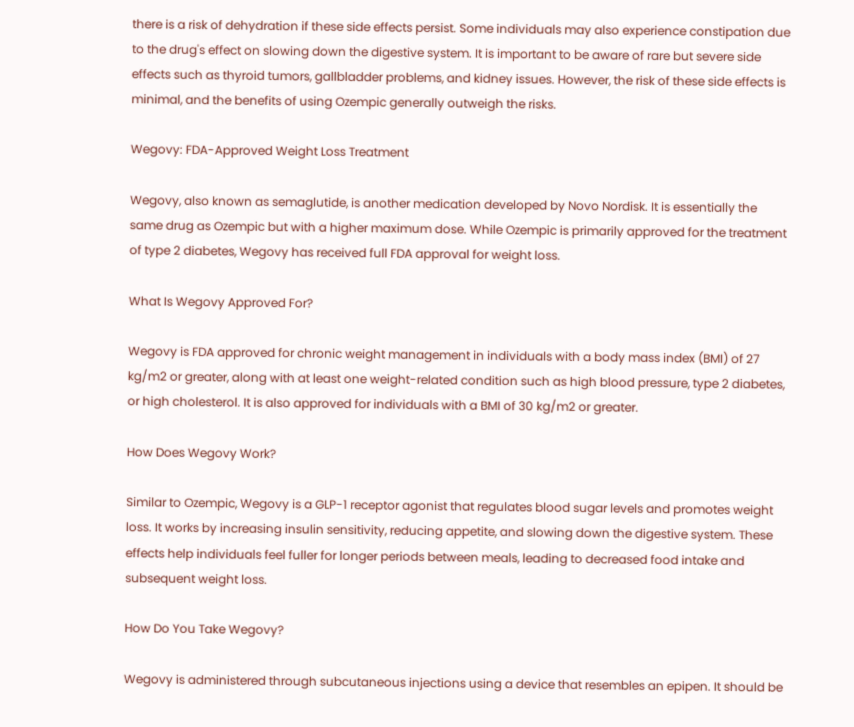there is a risk of dehydration if these side effects persist. Some individuals may also experience constipation due to the drug's effect on slowing down the digestive system. It is important to be aware of rare but severe side effects such as thyroid tumors, gallbladder problems, and kidney issues. However, the risk of these side effects is minimal, and the benefits of using Ozempic generally outweigh the risks.

Wegovy: FDA-Approved Weight Loss Treatment

Wegovy, also known as semaglutide, is another medication developed by Novo Nordisk. It is essentially the same drug as Ozempic but with a higher maximum dose. While Ozempic is primarily approved for the treatment of type 2 diabetes, Wegovy has received full FDA approval for weight loss.

What Is Wegovy Approved For?

Wegovy is FDA approved for chronic weight management in individuals with a body mass index (BMI) of 27 kg/m2 or greater, along with at least one weight-related condition such as high blood pressure, type 2 diabetes, or high cholesterol. It is also approved for individuals with a BMI of 30 kg/m2 or greater.

How Does Wegovy Work?

Similar to Ozempic, Wegovy is a GLP-1 receptor agonist that regulates blood sugar levels and promotes weight loss. It works by increasing insulin sensitivity, reducing appetite, and slowing down the digestive system. These effects help individuals feel fuller for longer periods between meals, leading to decreased food intake and subsequent weight loss.

How Do You Take Wegovy?

Wegovy is administered through subcutaneous injections using a device that resembles an epipen. It should be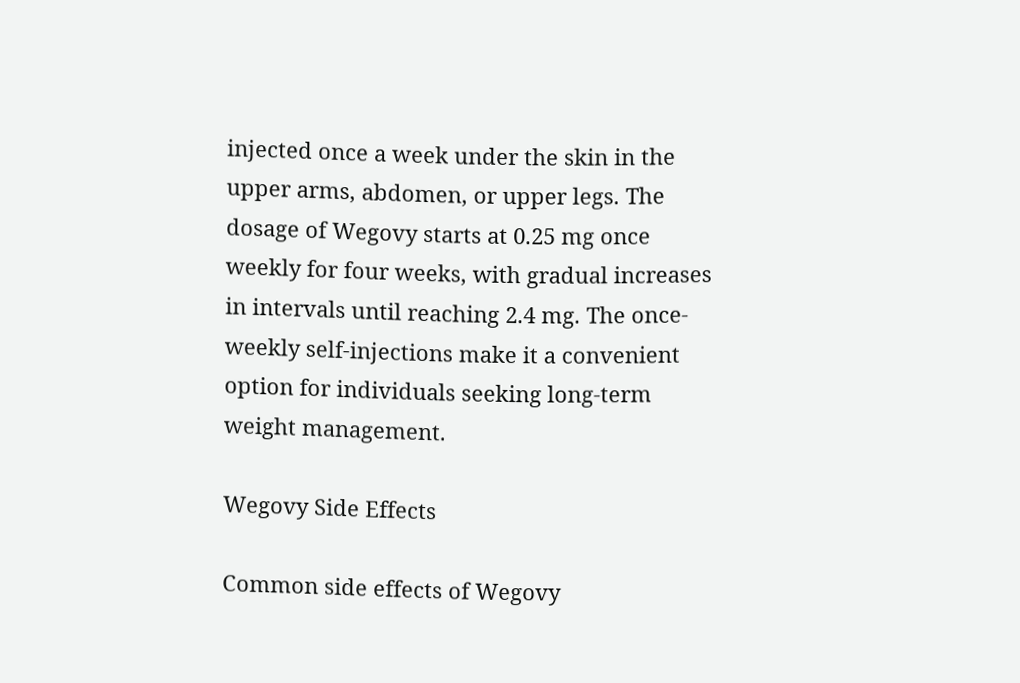injected once a week under the skin in the upper arms, abdomen, or upper legs. The dosage of Wegovy starts at 0.25 mg once weekly for four weeks, with gradual increases in intervals until reaching 2.4 mg. The once-weekly self-injections make it a convenient option for individuals seeking long-term weight management.

Wegovy Side Effects

Common side effects of Wegovy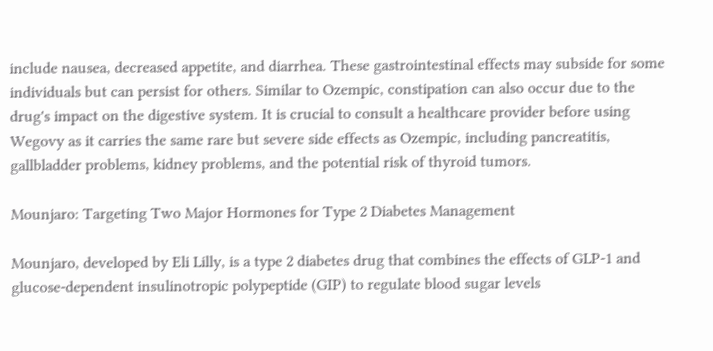include nausea, decreased appetite, and diarrhea. These gastrointestinal effects may subside for some individuals but can persist for others. Similar to Ozempic, constipation can also occur due to the drug's impact on the digestive system. It is crucial to consult a healthcare provider before using Wegovy as it carries the same rare but severe side effects as Ozempic, including pancreatitis, gallbladder problems, kidney problems, and the potential risk of thyroid tumors.

Mounjaro: Targeting Two Major Hormones for Type 2 Diabetes Management

Mounjaro, developed by Eli Lilly, is a type 2 diabetes drug that combines the effects of GLP-1 and glucose-dependent insulinotropic polypeptide (GIP) to regulate blood sugar levels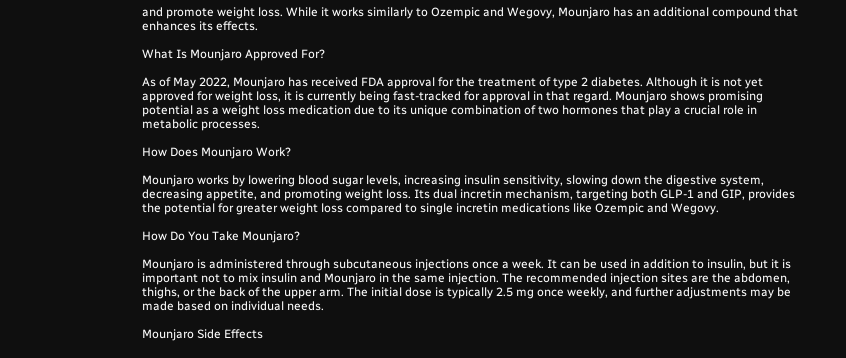and promote weight loss. While it works similarly to Ozempic and Wegovy, Mounjaro has an additional compound that enhances its effects.

What Is Mounjaro Approved For?

As of May 2022, Mounjaro has received FDA approval for the treatment of type 2 diabetes. Although it is not yet approved for weight loss, it is currently being fast-tracked for approval in that regard. Mounjaro shows promising potential as a weight loss medication due to its unique combination of two hormones that play a crucial role in metabolic processes.

How Does Mounjaro Work?

Mounjaro works by lowering blood sugar levels, increasing insulin sensitivity, slowing down the digestive system, decreasing appetite, and promoting weight loss. Its dual incretin mechanism, targeting both GLP-1 and GIP, provides the potential for greater weight loss compared to single incretin medications like Ozempic and Wegovy.

How Do You Take Mounjaro?

Mounjaro is administered through subcutaneous injections once a week. It can be used in addition to insulin, but it is important not to mix insulin and Mounjaro in the same injection. The recommended injection sites are the abdomen, thighs, or the back of the upper arm. The initial dose is typically 2.5 mg once weekly, and further adjustments may be made based on individual needs.

Mounjaro Side Effects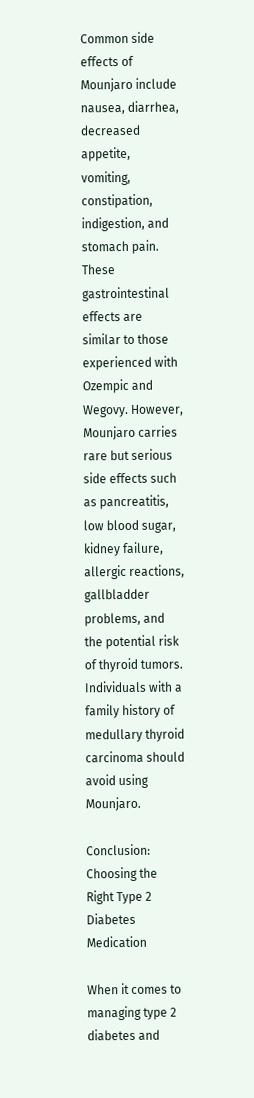Common side effects of Mounjaro include nausea, diarrhea, decreased appetite, vomiting, constipation, indigestion, and stomach pain. These gastrointestinal effects are similar to those experienced with Ozempic and Wegovy. However, Mounjaro carries rare but serious side effects such as pancreatitis, low blood sugar, kidney failure, allergic reactions, gallbladder problems, and the potential risk of thyroid tumors. Individuals with a family history of medullary thyroid carcinoma should avoid using Mounjaro.

Conclusion: Choosing the Right Type 2 Diabetes Medication

When it comes to managing type 2 diabetes and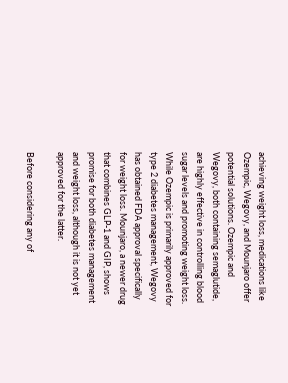achieving weight loss, medications like Ozempic, Wegovy, and Mounjaro offer potential solutions. Ozempic and Wegovy, both containing semaglutide, are highly effective in controlling blood sugar levels and promoting weight loss. While Ozempic is primarily approved for type 2 diabetes management, Wegovy has obtained FDA approval specifically for weight loss. Mounjaro, a newer drug that combines GLP-1 and GIP, shows promise for both diabetes management and weight loss, although it is not yet approved for the latter.

Before considering any of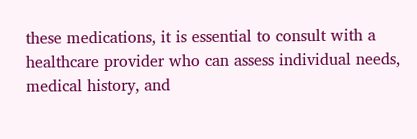these medications, it is essential to consult with a healthcare provider who can assess individual needs, medical history, and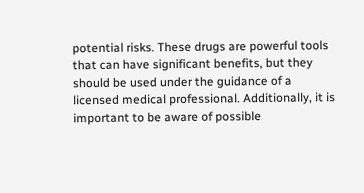potential risks. These drugs are powerful tools that can have significant benefits, but they should be used under the guidance of a licensed medical professional. Additionally, it is important to be aware of possible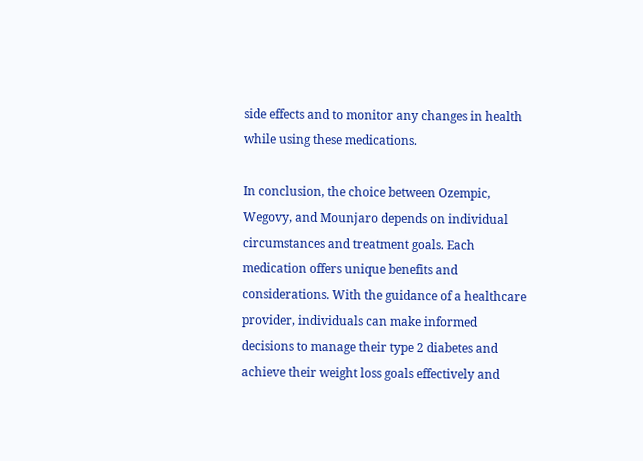side effects and to monitor any changes in health while using these medications.

In conclusion, the choice between Ozempic, Wegovy, and Mounjaro depends on individual circumstances and treatment goals. Each medication offers unique benefits and considerations. With the guidance of a healthcare provider, individuals can make informed decisions to manage their type 2 diabetes and achieve their weight loss goals effectively and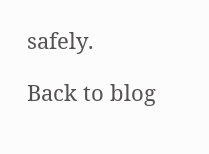safely.

Back to blog